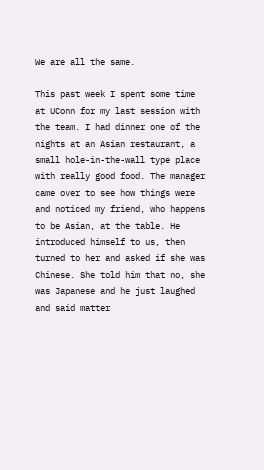We are all the same.

This past week I spent some time at UConn for my last session with the team. I had dinner one of the nights at an Asian restaurant, a small hole-in-the-wall type place with really good food. The manager came over to see how things were and noticed my friend, who happens to be Asian, at the table. He introduced himself to us, then turned to her and asked if she was Chinese. She told him that no, she was Japanese and he just laughed and said matter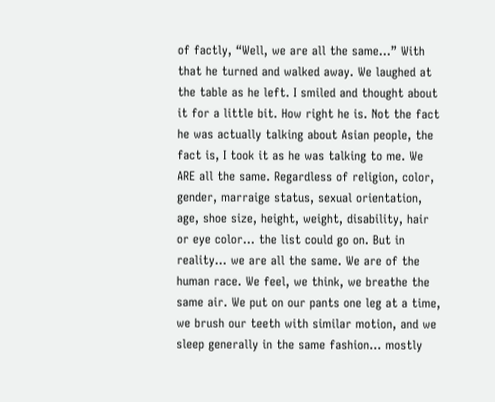of factly, “Well, we are all the same…” With that he turned and walked away. We laughed at the table as he left. I smiled and thought about it for a little bit. How right he is. Not the fact he was actually talking about Asian people, the fact is, I took it as he was talking to me. We ARE all the same. Regardless of religion, color, gender, marraige status, sexual orientation, age, shoe size, height, weight, disability, hair or eye color… the list could go on. But in reality… we are all the same. We are of the human race. We feel, we think, we breathe the same air. We put on our pants one leg at a time, we brush our teeth with similar motion, and we sleep generally in the same fashion… mostly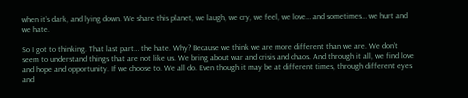when it’s dark, and lying down. We share this planet, we laugh, we cry, we feel, we love… and sometimes… we hurt and we hate.

So I got to thinking. That last part… the hate. Why? Because we think we are more different than we are. We don’t seem to understand things that are not like us. We bring about war and crisis and chaos. And through it all, we find love and hope and opportunity. If we choose to. We all do. Even though it may be at different times, through different eyes and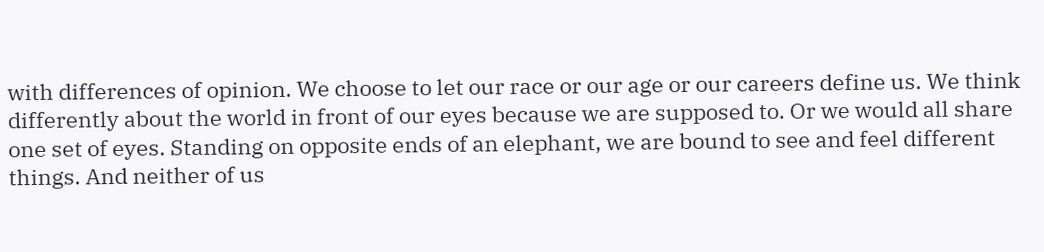with differences of opinion. We choose to let our race or our age or our careers define us. We think differently about the world in front of our eyes because we are supposed to. Or we would all share one set of eyes. Standing on opposite ends of an elephant, we are bound to see and feel different things. And neither of us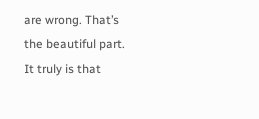are wrong. That’s the beautiful part. It truly is that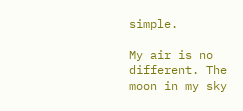simple.

My air is no different. The moon in my sky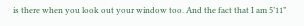is there when you look out your window too. And the fact that I am 5’11”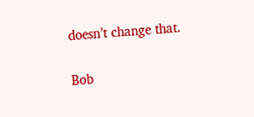doesn’t change that.

Bob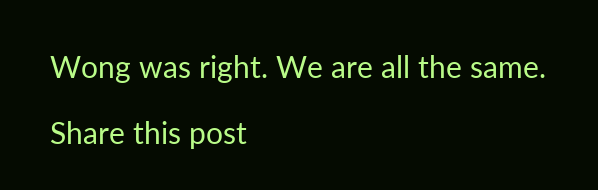Wong was right. We are all the same.

Share this post